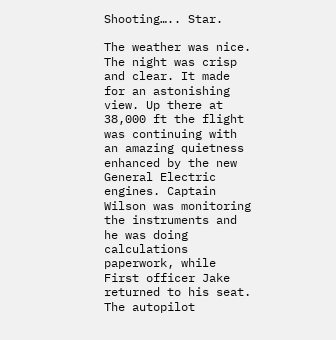Shooting….. Star.

The weather was nice. The night was crisp and clear. It made for an astonishing view. Up there at 38,000 ft the flight was continuing with an amazing quietness enhanced by the new General Electric engines. Captain Wilson was monitoring the instruments and he was doing calculations paperwork, while First officer Jake returned to his seat. The autopilot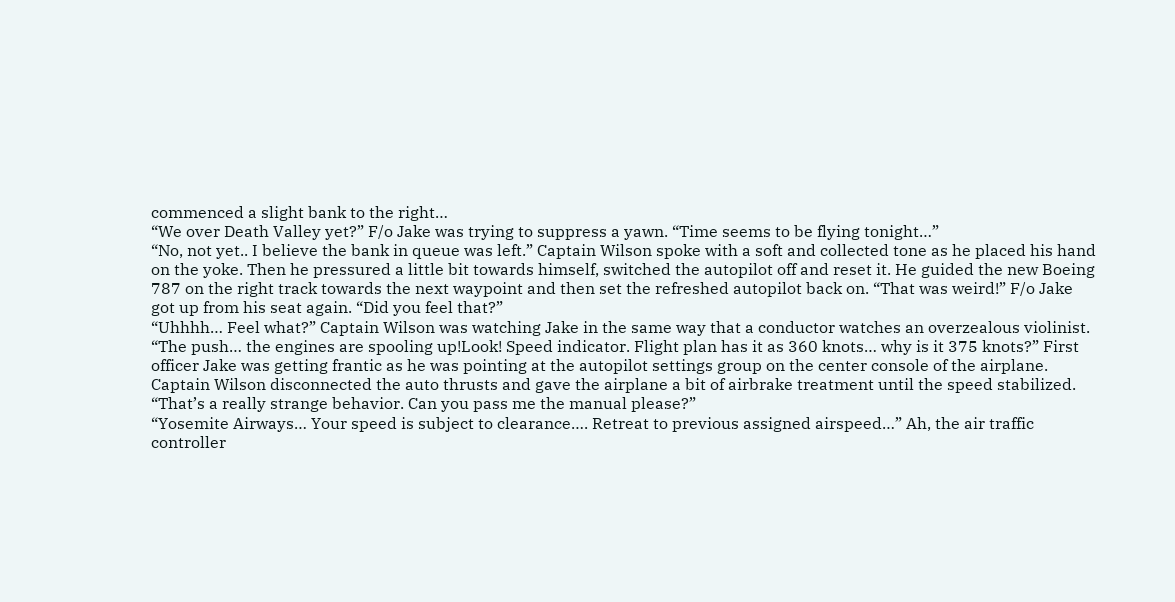commenced a slight bank to the right…
“We over Death Valley yet?” F/o Jake was trying to suppress a yawn. “Time seems to be flying tonight…”
“No, not yet.. I believe the bank in queue was left.” Captain Wilson spoke with a soft and collected tone as he placed his hand on the yoke. Then he pressured a little bit towards himself, switched the autopilot off and reset it. He guided the new Boeing 787 on the right track towards the next waypoint and then set the refreshed autopilot back on. “That was weird!” F/o Jake got up from his seat again. “Did you feel that?”
“Uhhhh… Feel what?” Captain Wilson was watching Jake in the same way that a conductor watches an overzealous violinist.
“The push… the engines are spooling up!Look! Speed indicator. Flight plan has it as 360 knots… why is it 375 knots?” First officer Jake was getting frantic as he was pointing at the autopilot settings group on the center console of the airplane.
Captain Wilson disconnected the auto thrusts and gave the airplane a bit of airbrake treatment until the speed stabilized. “That’s a really strange behavior. Can you pass me the manual please?”
“Yosemite Airways… Your speed is subject to clearance…. Retreat to previous assigned airspeed…” Ah, the air traffic controller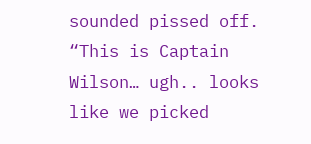sounded pissed off. “This is Captain Wilson… ugh.. looks like we picked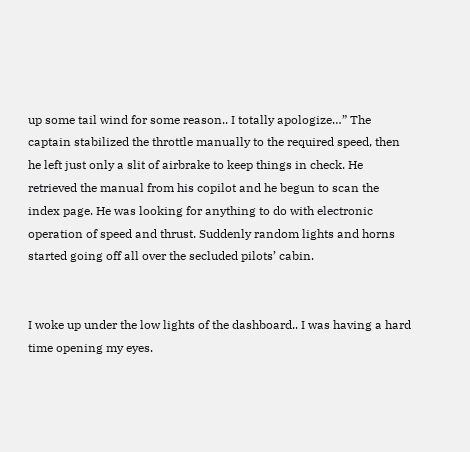up some tail wind for some reason.. I totally apologize…” The captain stabilized the throttle manually to the required speed, then he left just only a slit of airbrake to keep things in check. He retrieved the manual from his copilot and he begun to scan the index page. He was looking for anything to do with electronic operation of speed and thrust. Suddenly random lights and horns started going off all over the secluded pilots’ cabin.


I woke up under the low lights of the dashboard.. I was having a hard time opening my eyes.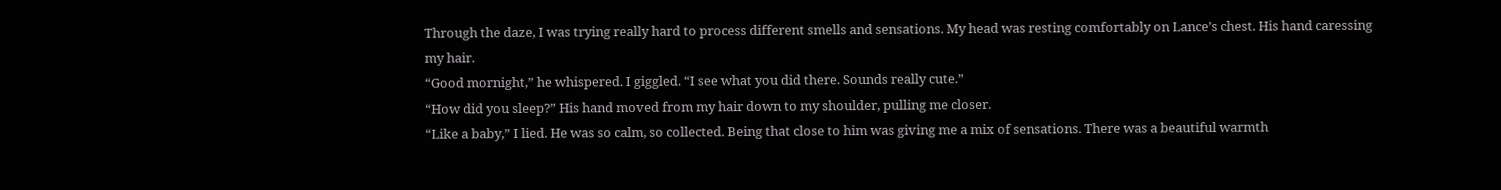Through the daze, I was trying really hard to process different smells and sensations. My head was resting comfortably on Lance’s chest. His hand caressing my hair.
“Good mornight,” he whispered. I giggled. “I see what you did there. Sounds really cute.”
“How did you sleep?” His hand moved from my hair down to my shoulder, pulling me closer.
“Like a baby,” I lied. He was so calm, so collected. Being that close to him was giving me a mix of sensations. There was a beautiful warmth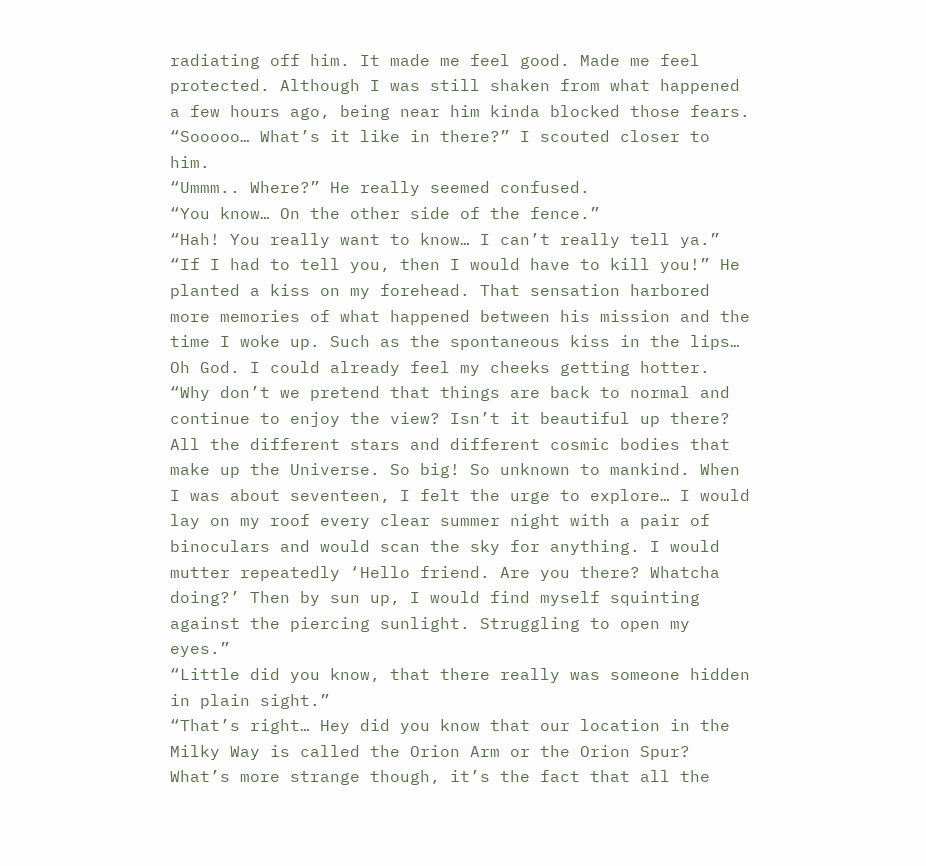radiating off him. It made me feel good. Made me feel protected. Although I was still shaken from what happened a few hours ago, being near him kinda blocked those fears.
“Sooooo… What’s it like in there?” I scouted closer to him.
“Ummm.. Where?” He really seemed confused.
“You know… On the other side of the fence.”
“Hah! You really want to know… I can’t really tell ya.”
“If I had to tell you, then I would have to kill you!” He planted a kiss on my forehead. That sensation harbored more memories of what happened between his mission and the time I woke up. Such as the spontaneous kiss in the lips… Oh God. I could already feel my cheeks getting hotter. “Why don’t we pretend that things are back to normal and continue to enjoy the view? Isn’t it beautiful up there? All the different stars and different cosmic bodies that make up the Universe. So big! So unknown to mankind. When I was about seventeen, I felt the urge to explore… I would lay on my roof every clear summer night with a pair of binoculars and would scan the sky for anything. I would mutter repeatedly ‘Hello friend. Are you there? Whatcha doing?’ Then by sun up, I would find myself squinting against the piercing sunlight. Struggling to open my eyes.”
“Little did you know, that there really was someone hidden in plain sight.”
“That’s right… Hey did you know that our location in the Milky Way is called the Orion Arm or the Orion Spur? What’s more strange though, it’s the fact that all the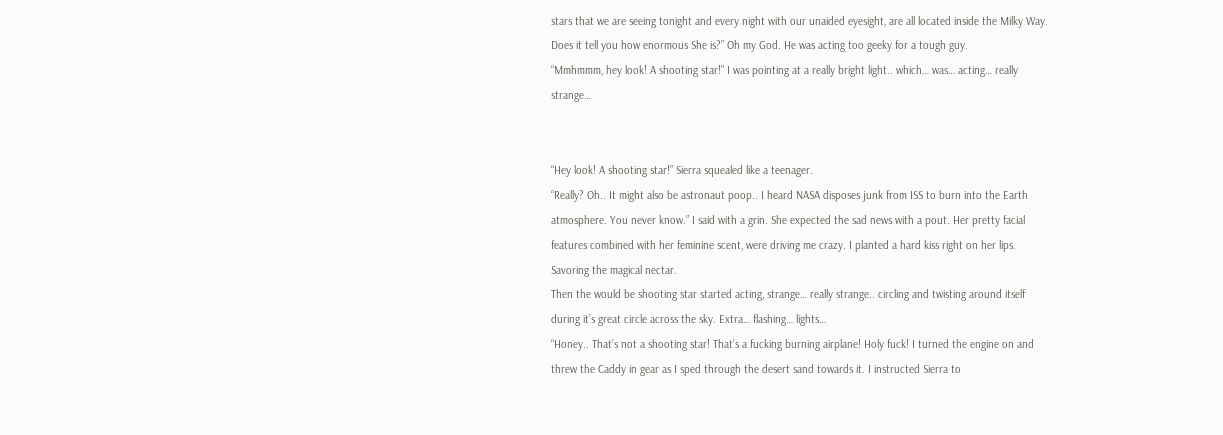stars that we are seeing tonight and every night with our unaided eyesight, are all located inside the Milky Way. Does it tell you how enormous She is?” Oh my God. He was acting too geeky for a tough guy.
“Mmhmmm, hey look! A shooting star!” I was pointing at a really bright light.. which… was… acting… really strange…


“Hey look! A shooting star!” Sierra squealed like a teenager.
“Really? Oh.. It might also be astronaut poop.. I heard NASA disposes junk from ISS to burn into the Earth atmosphere. You never know.” I said with a grin. She expected the sad news with a pout. Her pretty facial features combined with her feminine scent, were driving me crazy. I planted a hard kiss right on her lips. Savoring the magical nectar.
Then the would be shooting star started acting, strange… really strange.. circling and twisting around itself during it’s great circle across the sky. Extra… flashing… lights…
“Honey.. That’s not a shooting star! That’s a fucking burning airplane! Holy fuck! I turned the engine on and threw the Caddy in gear as I sped through the desert sand towards it. I instructed Sierra to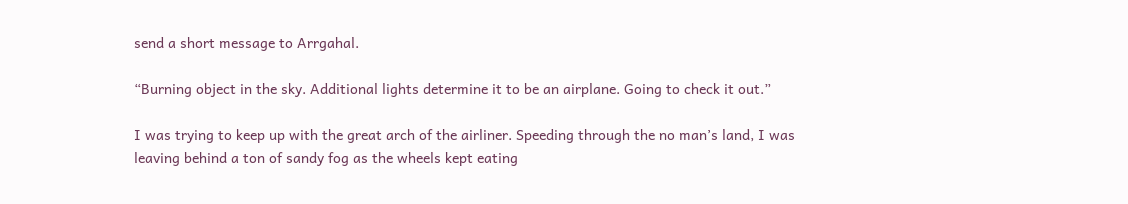send a short message to Arrgahal.

“Burning object in the sky. Additional lights determine it to be an airplane. Going to check it out.”

I was trying to keep up with the great arch of the airliner. Speeding through the no man’s land, I was leaving behind a ton of sandy fog as the wheels kept eating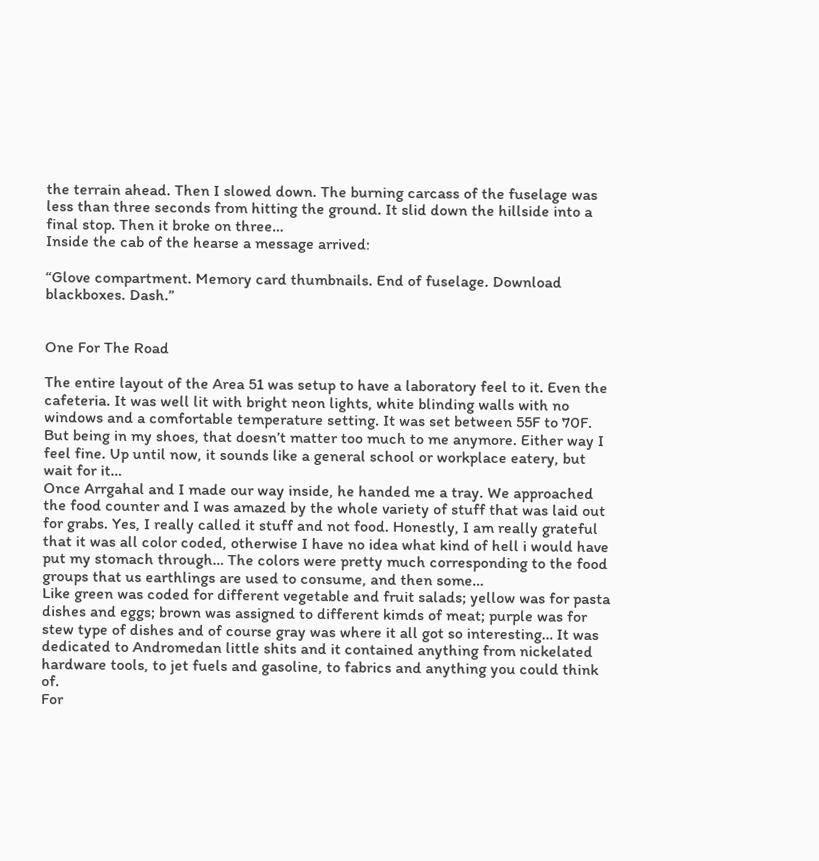the terrain ahead. Then I slowed down. The burning carcass of the fuselage was less than three seconds from hitting the ground. It slid down the hillside into a final stop. Then it broke on three…
Inside the cab of the hearse a message arrived:

“Glove compartment. Memory card thumbnails. End of fuselage. Download blackboxes. Dash.”


One For The Road

The entire layout of the Area 51 was setup to have a laboratory feel to it. Even the cafeteria. It was well lit with bright neon lights, white blinding walls with no windows and a comfortable temperature setting. It was set between 55F to 70F. But being in my shoes, that doesn’t matter too much to me anymore. Either way I feel fine. Up until now, it sounds like a general school or workplace eatery, but wait for it…
Once Arrgahal and I made our way inside, he handed me a tray. We approached the food counter and I was amazed by the whole variety of stuff that was laid out for grabs. Yes, I really called it stuff and not food. Honestly, I am really grateful that it was all color coded, otherwise I have no idea what kind of hell i would have put my stomach through… The colors were pretty much corresponding to the food groups that us earthlings are used to consume, and then some…
Like green was coded for different vegetable and fruit salads; yellow was for pasta dishes and eggs; brown was assigned to different kimds of meat; purple was for stew type of dishes and of course gray was where it all got so interesting… It was dedicated to Andromedan little shits and it contained anything from nickelated hardware tools, to jet fuels and gasoline, to fabrics and anything you could think of.
For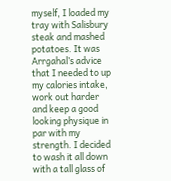myself, I loaded my tray with Salisbury steak and mashed potatoes. It was Arrgahal’s advice that I needed to up my calories intake, work out harder and keep a good looking physique in par with my strength. I decided to wash it all down with a tall glass of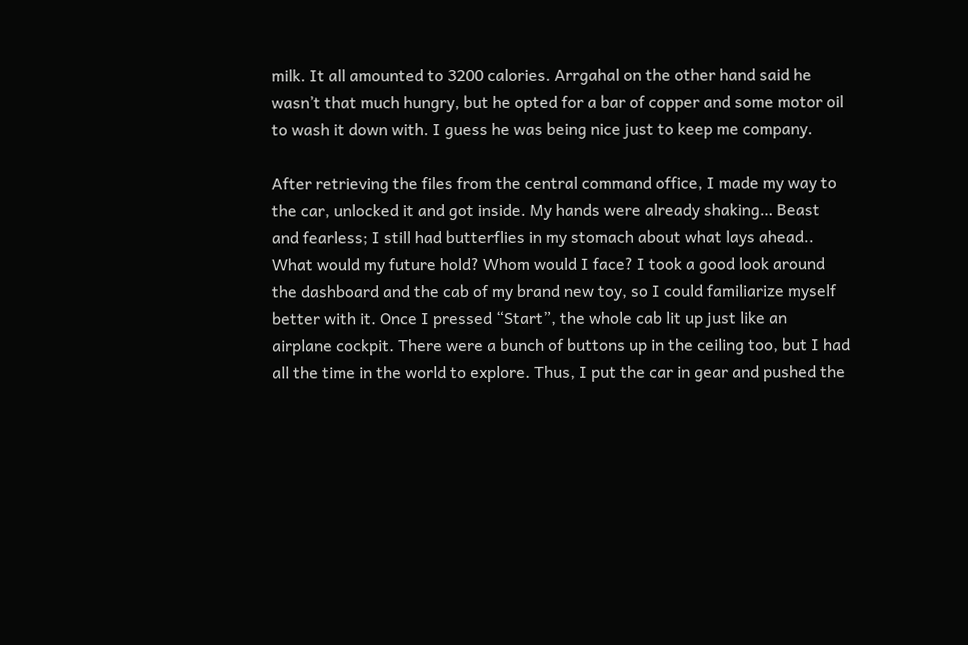milk. It all amounted to 3200 calories. Arrgahal on the other hand said he wasn’t that much hungry, but he opted for a bar of copper and some motor oil to wash it down with. I guess he was being nice just to keep me company.

After retrieving the files from the central command office, I made my way to the car, unlocked it and got inside. My hands were already shaking… Beast and fearless; I still had butterflies in my stomach about what lays ahead.. What would my future hold? Whom would I face? I took a good look around the dashboard and the cab of my brand new toy, so I could familiarize myself better with it. Once I pressed “Start”, the whole cab lit up just like an airplane cockpit. There were a bunch of buttons up in the ceiling too, but I had all the time in the world to explore. Thus, I put the car in gear and pushed the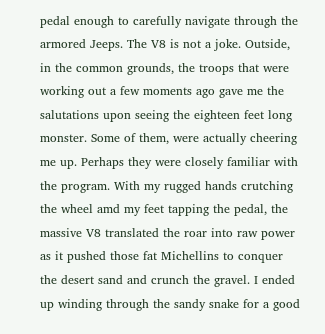pedal enough to carefully navigate through the armored Jeeps. The V8 is not a joke. Outside, in the common grounds, the troops that were working out a few moments ago gave me the salutations upon seeing the eighteen feet long monster. Some of them, were actually cheering me up. Perhaps they were closely familiar with the program. With my rugged hands crutching the wheel amd my feet tapping the pedal, the massive V8 translated the roar into raw power as it pushed those fat Michellins to conquer the desert sand and crunch the gravel. I ended up winding through the sandy snake for a good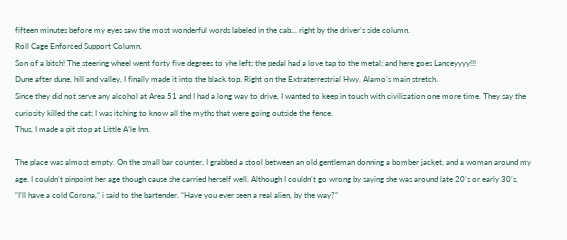fifteen minutes before my eyes saw the most wonderful words labeled in the cab… right by the driver’s side column.
Roll Cage Enforced Support Column.
Son of a bitch! The steering wheel went forty five degrees to yhe left; the pedal had a love tap to the metal; and here goes Lanceyyyy!!!
Dune after dune, hill and valley, I finally made it into the black top. Right on the Extraterrestrial Hwy. Alamo’s main stretch.
Since they did not serve any alcohol at Area 51 and I had a long way to drive, I wanted to keep in touch with civilization one more time. They say the curiosity killed the cat; I was itching to know all the myths that were going outside the fence.
Thus, I made a pit stop at Little A’le Inn.

The place was almost empty. On the small bar counter, I grabbed a stool between an old gentleman donning a bomber jacket, and a woman around my age. I couldn’t pinpoint her age though cause she carried herself well. Although I couldn’t go wrong by saying she was around late 20’s or early 30’s.
“I’ll have a cold Corona,” i said to the bartender. “Have you ever seen a real alien, by the way?”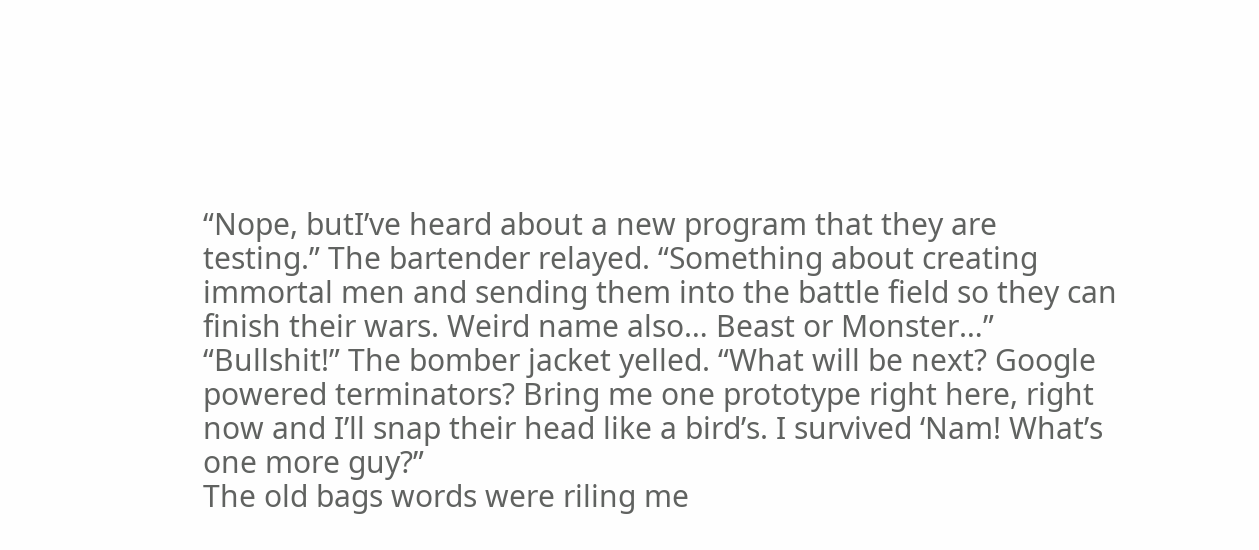“Nope, butI’ve heard about a new program that they are testing.” The bartender relayed. “Something about creating immortal men and sending them into the battle field so they can finish their wars. Weird name also… Beast or Monster…”
“Bullshit!” The bomber jacket yelled. “What will be next? Google powered terminators? Bring me one prototype right here, right now and I’ll snap their head like a bird’s. I survived ‘Nam! What’s one more guy?”
The old bags words were riling me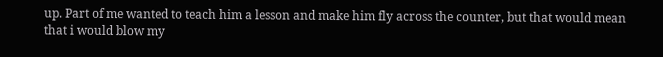up. Part of me wanted to teach him a lesson and make him fly across the counter, but that would mean that i would blow my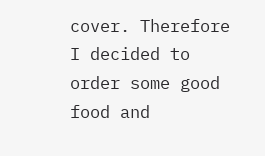cover. Therefore I decided to order some good food and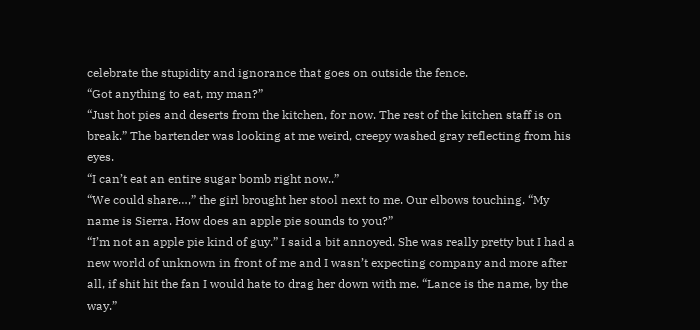celebrate the stupidity and ignorance that goes on outside the fence.
“Got anything to eat, my man?”
“Just hot pies and deserts from the kitchen, for now. The rest of the kitchen staff is on break.” The bartender was looking at me weird, creepy washed gray reflecting from his eyes.
“I can’t eat an entire sugar bomb right now..”
“We could share…,” the girl brought her stool next to me. Our elbows touching. “My name is Sierra. How does an apple pie sounds to you?”
“I’m not an apple pie kind of guy.” I said a bit annoyed. She was really pretty but I had a new world of unknown in front of me and I wasn’t expecting company and more after all, if shit hit the fan I would hate to drag her down with me. “Lance is the name, by the way.”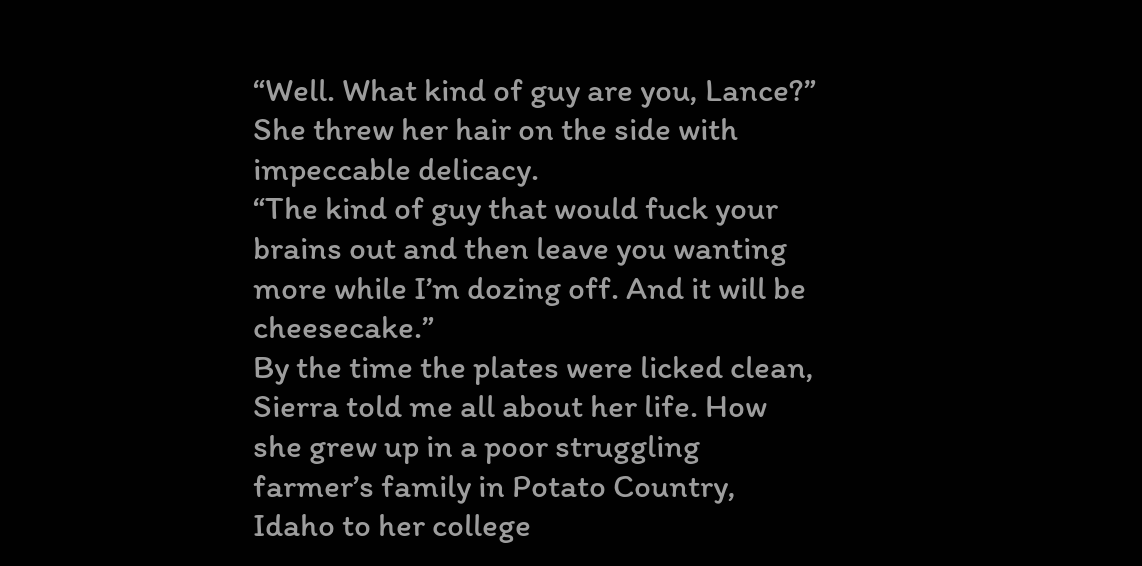“Well. What kind of guy are you, Lance?” She threw her hair on the side with impeccable delicacy.
“The kind of guy that would fuck your brains out and then leave you wanting more while I’m dozing off. And it will be cheesecake.”
By the time the plates were licked clean, Sierra told me all about her life. How she grew up in a poor struggling farmer’s family in Potato Country, Idaho to her college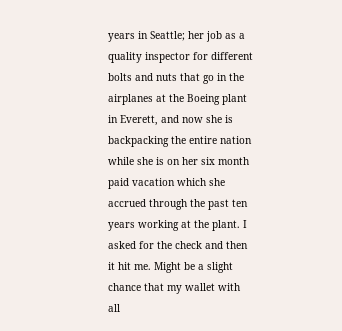years in Seattle; her job as a quality inspector for different bolts and nuts that go in the airplanes at the Boeing plant in Everett, and now she is backpacking the entire nation while she is on her six month paid vacation which she accrued through the past ten years working at the plant. I asked for the check and then it hit me. Might be a slight chance that my wallet with all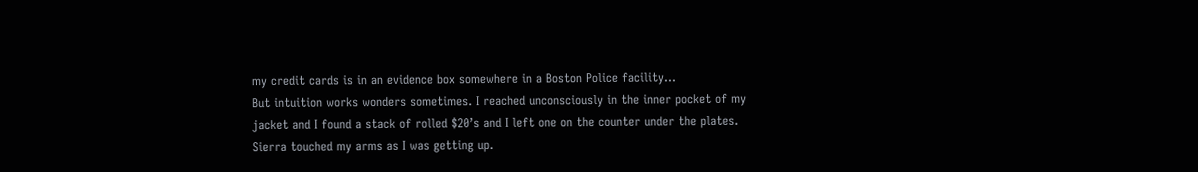my credit cards is in an evidence box somewhere in a Boston Police facility…
But intuition works wonders sometimes. I reached unconsciously in the inner pocket of my jacket and I found a stack of rolled $20’s and I left one on the counter under the plates. Sierra touched my arms as I was getting up.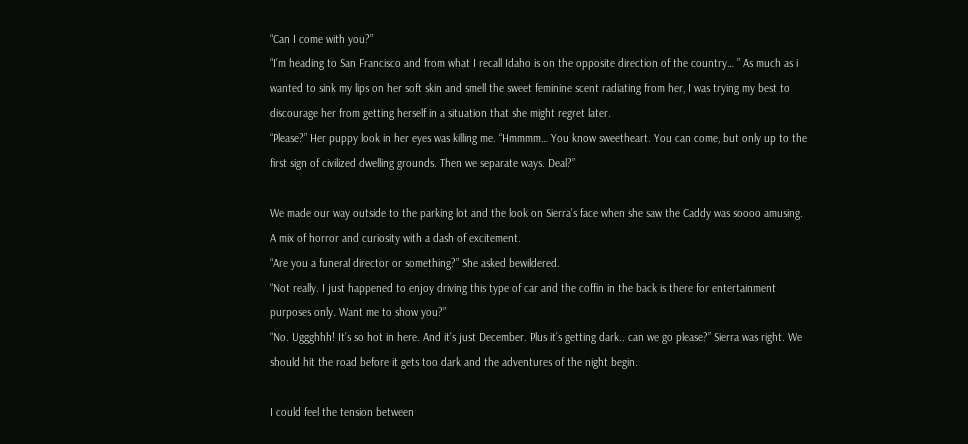“Can I come with you?”
“I’m heading to San Francisco and from what I recall Idaho is on the opposite direction of the country… ” As much as i wanted to sink my lips on her soft skin and smell the sweet feminine scent radiating from her, I was trying my best to discourage her from getting herself in a situation that she might regret later.
“Please?” Her puppy look in her eyes was killing me. “Hmmmm… You know sweetheart. You can come, but only up to the first sign of civilized dwelling grounds. Then we separate ways. Deal?”

We made our way outside to the parking lot and the look on Sierra’s face when she saw the Caddy was soooo amusing. A mix of horror and curiosity with a dash of excitement.
“Are you a funeral director or something?” She asked bewildered.
“Not really. I just happened to enjoy driving this type of car and the coffin in the back is there for entertainment purposes only. Want me to show you?”
“No. Uggghhh! It’s so hot in here. And it’s just December. Plus it’s getting dark.. can we go please?” Sierra was right. We should hit the road before it gets too dark and the adventures of the night begin.

I could feel the tension between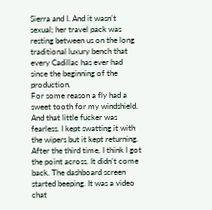Sierra and I. And it wasn’t sexual; her travel pack was resting between us on the long traditional luxury bench that every Cadillac has ever had since the beginning of the production.
For some reason a fly had a sweet tooth for my windshield. And that little fucker was fearless. I kept swatting it with the wipers but it kept returning. After the third time, I think I got the point across. It didn’t come back. The dashboard screen started beeping. It was a video chat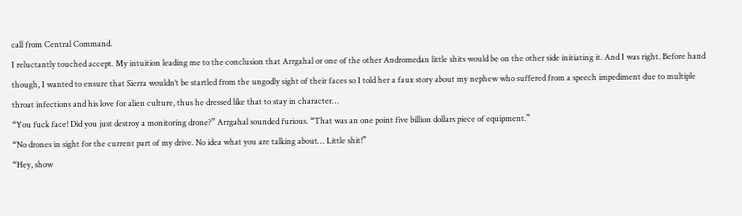call from Central Command.
I reluctantly touched accept. My intuition leading me to the conclusion that Arrgahal or one of the other Andromedan little shits would be on the other side initiating it. And I was right. Before hand though, I wanted to ensure that Sierra wouldn’t be startled from the ungodly sight of their faces so I told her a faux story about my nephew who suffered from a speech impediment due to multiple throat infections and his love for alien culture, thus he dressed like that to stay in character…
“You fuck face! Did you just destroy a monitoring drone?” Arrgahal sounded furious. “That was an one point five billion dollars piece of equipment.”
“No drones in sight for the current part of my drive. No idea what you are talking about… Little shit!”
“Hey, show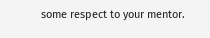some respect to your mentor.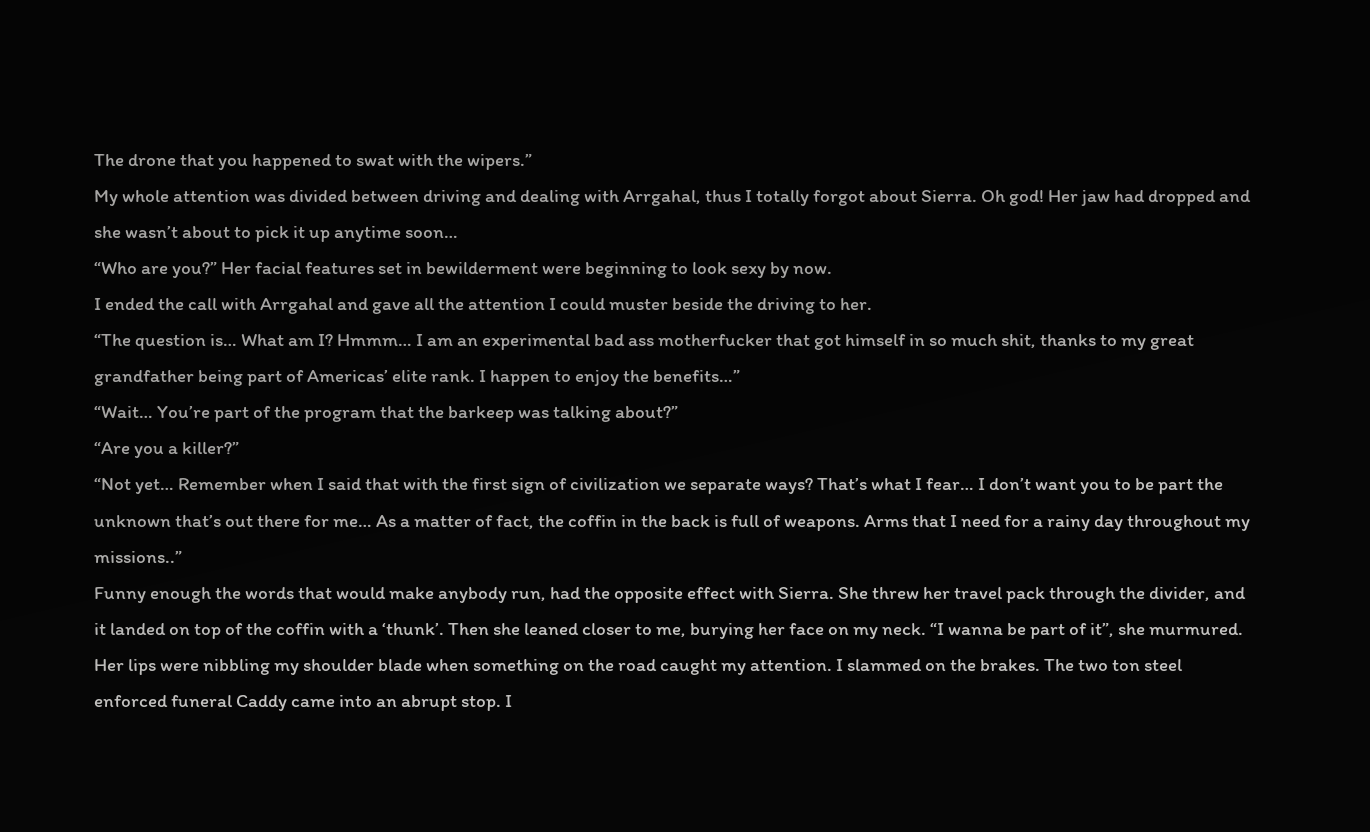The drone that you happened to swat with the wipers.”
My whole attention was divided between driving and dealing with Arrgahal, thus I totally forgot about Sierra. Oh god! Her jaw had dropped and she wasn’t about to pick it up anytime soon…
“Who are you?” Her facial features set in bewilderment were beginning to look sexy by now.
I ended the call with Arrgahal and gave all the attention I could muster beside the driving to her.
“The question is… What am I? Hmmm… I am an experimental bad ass motherfucker that got himself in so much shit, thanks to my great grandfather being part of Americas’ elite rank. I happen to enjoy the benefits…”
“Wait… You’re part of the program that the barkeep was talking about?”
“Are you a killer?”
“Not yet… Remember when I said that with the first sign of civilization we separate ways? That’s what I fear… I don’t want you to be part the unknown that’s out there for me… As a matter of fact, the coffin in the back is full of weapons. Arms that I need for a rainy day throughout my missions..”
Funny enough the words that would make anybody run, had the opposite effect with Sierra. She threw her travel pack through the divider, and it landed on top of the coffin with a ‘thunk’. Then she leaned closer to me, burying her face on my neck. “I wanna be part of it”, she murmured. Her lips were nibbling my shoulder blade when something on the road caught my attention. I slammed on the brakes. The two ton steel enforced funeral Caddy came into an abrupt stop. I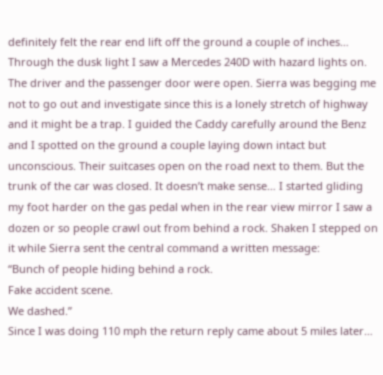definitely felt the rear end lift off the ground a couple of inches… Through the dusk light I saw a Mercedes 240D with hazard lights on. The driver and the passenger door were open. Sierra was begging me not to go out and investigate since this is a lonely stretch of highway and it might be a trap. I guided the Caddy carefully around the Benz and I spotted on the ground a couple laying down intact but unconscious. Their suitcases open on the road next to them. But the trunk of the car was closed. It doesn’t make sense… I started gliding my foot harder on the gas pedal when in the rear view mirror I saw a dozen or so people crawl out from behind a rock. Shaken I stepped on it while Sierra sent the central command a written message:
“Bunch of people hiding behind a rock.
Fake accident scene.
We dashed.”
Since I was doing 110 mph the return reply came about 5 miles later…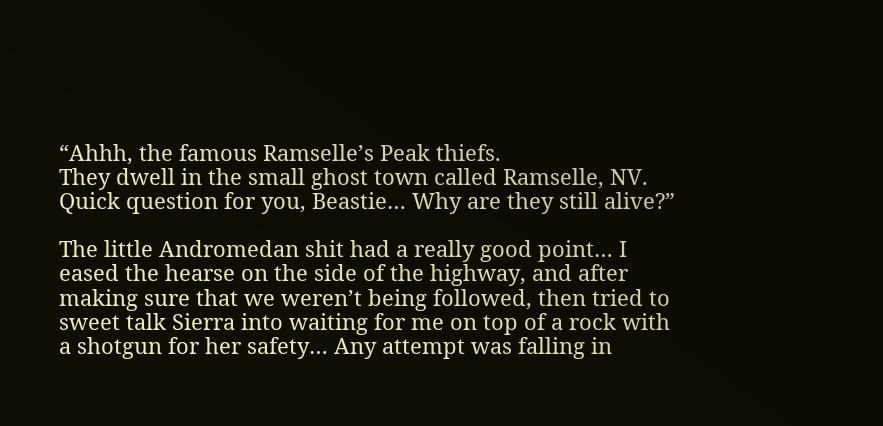“Ahhh, the famous Ramselle’s Peak thiefs.
They dwell in the small ghost town called Ramselle, NV. Quick question for you, Beastie… Why are they still alive?”

The little Andromedan shit had a really good point… I eased the hearse on the side of the highway, and after making sure that we weren’t being followed, then tried to sweet talk Sierra into waiting for me on top of a rock with a shotgun for her safety… Any attempt was falling in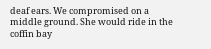deaf ears. We compromised on a middle ground. She would ride in the coffin bay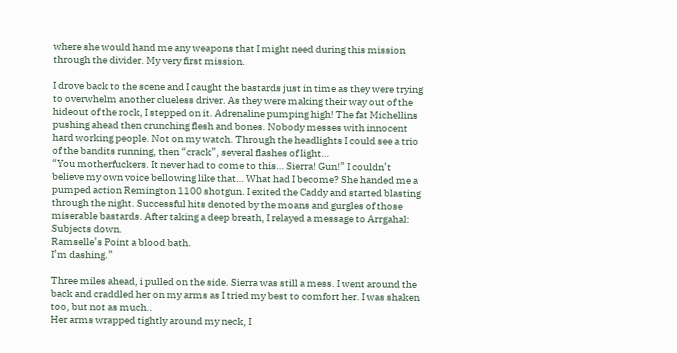where she would hand me any weapons that I might need during this mission through the divider. My very first mission.

I drove back to the scene and I caught the bastards just in time as they were trying to overwhelm another clueless driver. As they were making their way out of the hideout of the rock, I stepped on it. Adrenaline pumping high! The fat Michellins pushing ahead then crunching flesh and bones. Nobody messes with innocent hard working people. Not on my watch. Through the headlights I could see a trio of the bandits running, then “crack”, several flashes of light…
“You motherfuckers. It never had to come to this… Sierra! Gun!” I couldn’t believe my own voice bellowing like that… What had I become? She handed me a pumped action Remington 1100 shotgun. I exited the Caddy and started blasting through the night. Successful hits denoted by the moans and gurgles of those miserable bastards. After taking a deep breath, I relayed a message to Arrgahal:
Subjects down.
Ramselle’s Point a blood bath.
I’m dashing.”

Three miles ahead, i pulled on the side. Sierra was still a mess. I went around the back and craddled her on my arms as I tried my best to comfort her. I was shaken too, but not as much..
Her arms wrapped tightly around my neck, I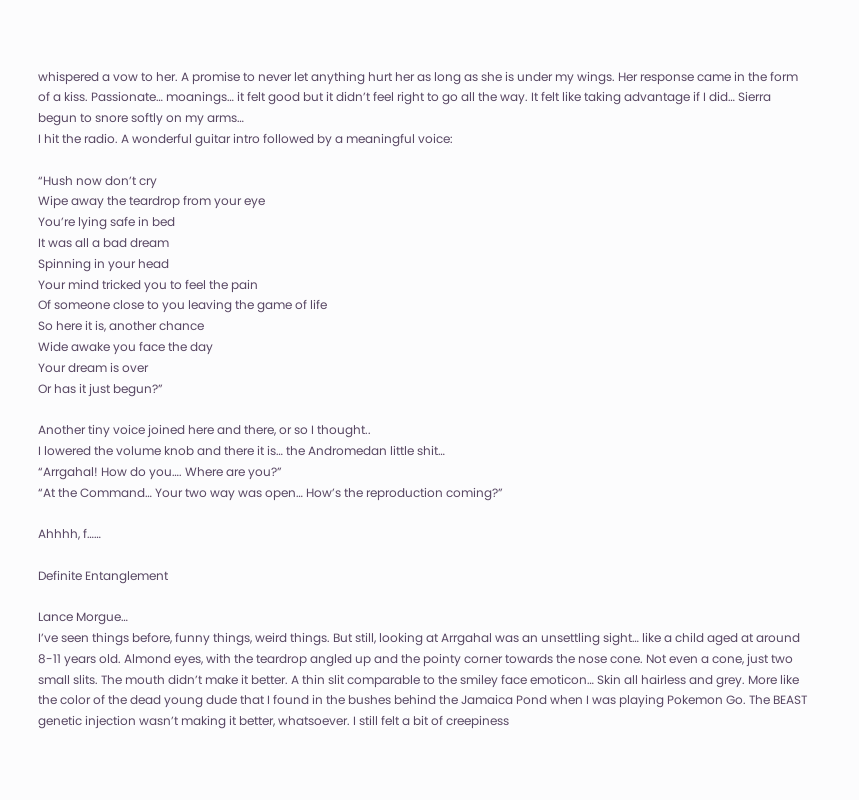whispered a vow to her. A promise to never let anything hurt her as long as she is under my wings. Her response came in the form of a kiss. Passionate… moanings… it felt good but it didn’t feel right to go all the way. It felt like taking advantage if I did… Sierra begun to snore softly on my arms…
I hit the radio. A wonderful guitar intro followed by a meaningful voice:

“Hush now don’t cry
Wipe away the teardrop from your eye
You’re lying safe in bed
It was all a bad dream
Spinning in your head
Your mind tricked you to feel the pain
Of someone close to you leaving the game of life
So here it is, another chance
Wide awake you face the day
Your dream is over
Or has it just begun?”

Another tiny voice joined here and there, or so I thought..
I lowered the volume knob and there it is… the Andromedan little shit…
“Arrgahal! How do you…. Where are you?”
“At the Command… Your two way was open… How’s the reproduction coming?”

Ahhhh, f……

Definite Entanglement

Lance Morgue…
I’ve seen things before, funny things, weird things. But still, looking at Arrgahal was an unsettling sight… like a child aged at around 8-11 years old. Almond eyes, with the teardrop angled up and the pointy corner towards the nose cone. Not even a cone, just two small slits. The mouth didn’t make it better. A thin slit comparable to the smiley face emoticon… Skin all hairless and grey. More like the color of the dead young dude that I found in the bushes behind the Jamaica Pond when I was playing Pokemon Go. The BEAST genetic injection wasn’t making it better, whatsoever. I still felt a bit of creepiness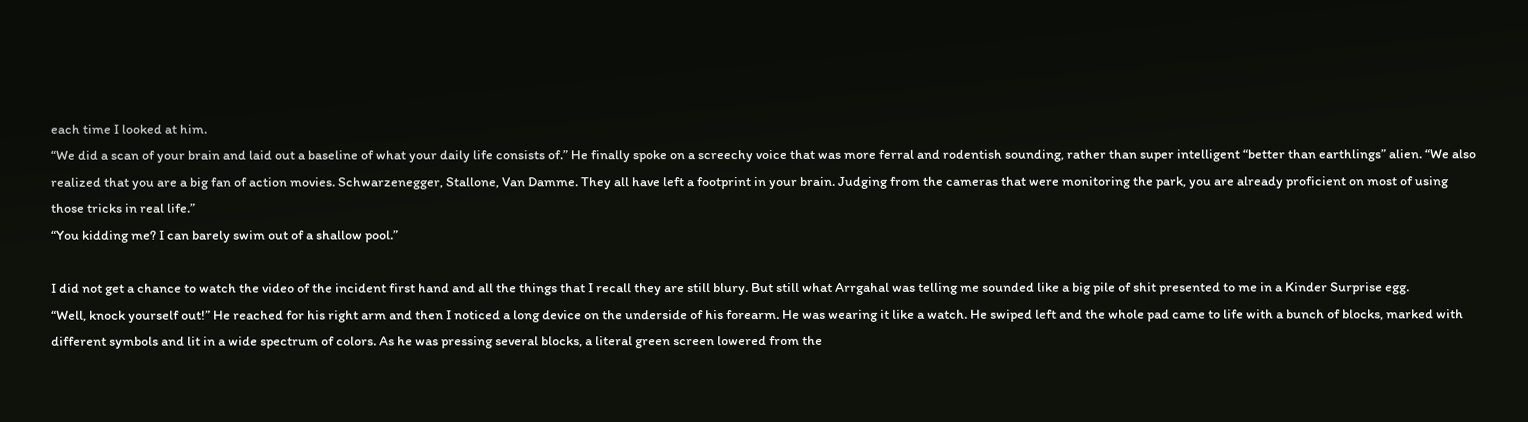each time I looked at him.
“We did a scan of your brain and laid out a baseline of what your daily life consists of.” He finally spoke on a screechy voice that was more ferral and rodentish sounding, rather than super intelligent “better than earthlings” alien. “We also realized that you are a big fan of action movies. Schwarzenegger, Stallone, Van Damme. They all have left a footprint in your brain. Judging from the cameras that were monitoring the park, you are already proficient on most of using those tricks in real life.”
“You kidding me? I can barely swim out of a shallow pool.”

I did not get a chance to watch the video of the incident first hand and all the things that I recall they are still blury. But still what Arrgahal was telling me sounded like a big pile of shit presented to me in a Kinder Surprise egg.
“Well, knock yourself out!” He reached for his right arm and then I noticed a long device on the underside of his forearm. He was wearing it like a watch. He swiped left and the whole pad came to life with a bunch of blocks, marked with different symbols and lit in a wide spectrum of colors. As he was pressing several blocks, a literal green screen lowered from the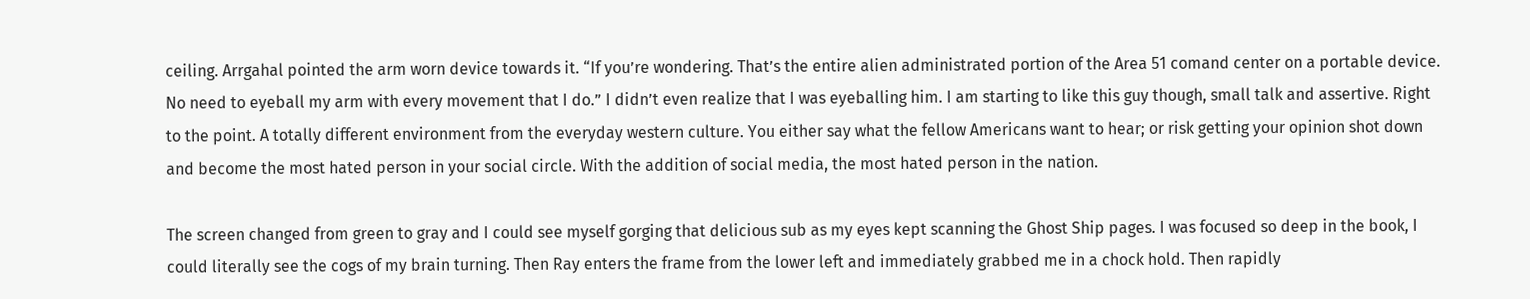ceiling. Arrgahal pointed the arm worn device towards it. “If you’re wondering. That’s the entire alien administrated portion of the Area 51 comand center on a portable device. No need to eyeball my arm with every movement that I do.” I didn’t even realize that I was eyeballing him. I am starting to like this guy though, small talk and assertive. Right to the point. A totally different environment from the everyday western culture. You either say what the fellow Americans want to hear; or risk getting your opinion shot down and become the most hated person in your social circle. With the addition of social media, the most hated person in the nation.

The screen changed from green to gray and I could see myself gorging that delicious sub as my eyes kept scanning the Ghost Ship pages. I was focused so deep in the book, I could literally see the cogs of my brain turning. Then Ray enters the frame from the lower left and immediately grabbed me in a chock hold. Then rapidly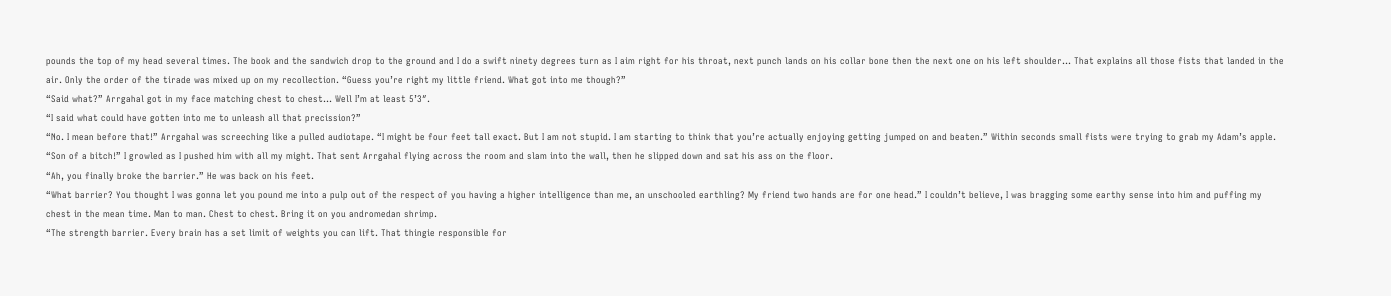pounds the top of my head several times. The book and the sandwich drop to the ground and I do a swift ninety degrees turn as I aim right for his throat, next punch lands on his collar bone then the next one on his left shoulder… That explains all those fists that landed in the air. Only the order of the tirade was mixed up on my recollection. “Guess you’re right my little friend. What got into me though?”
“Said what?” Arrgahal got in my face matching chest to chest… Well I’m at least 5’3″.
“I said what could have gotten into me to unleash all that precission?”
“No. I mean before that!” Arrgahal was screeching like a pulled audiotape. “I might be four feet tall exact. But I am not stupid. I am starting to think that you’re actually enjoying getting jumped on and beaten.” Within seconds small fists were trying to grab my Adam’s apple.
“Son of a bitch!” I growled as I pushed him with all my might. That sent Arrgahal flying across the room and slam into the wall, then he slipped down and sat his ass on the floor.
“Ah, you finally broke the barrier.” He was back on his feet.
“What barrier? You thought I was gonna let you pound me into a pulp out of the respect of you having a higher intelligence than me, an unschooled earthling? My friend two hands are for one head.” I couldn’t believe, I was bragging some earthy sense into him and puffing my chest in the mean time. Man to man. Chest to chest. Bring it on you andromedan shrimp.
“The strength barrier. Every brain has a set limit of weights you can lift. That thingie responsible for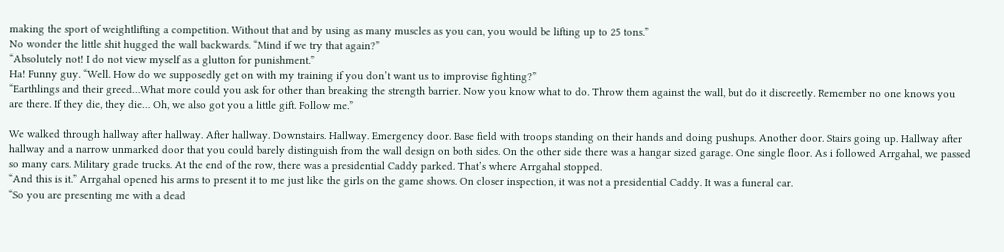making the sport of weightlifting a competition. Without that and by using as many muscles as you can, you would be lifting up to 25 tons.”
No wonder the little shit hugged the wall backwards. “Mind if we try that again?”
“Absolutely not! I do not view myself as a glutton for punishment.”
Ha! Funny guy. “Well. How do we supposedly get on with my training if you don’t want us to improvise fighting?”
“Earthlings and their greed…What more could you ask for other than breaking the strength barrier. Now you know what to do. Throw them against the wall, but do it discreetly. Remember no one knows you are there. If they die, they die… Oh, we also got you a little gift. Follow me.”

We walked through hallway after hallway. After hallway. Downstairs. Hallway. Emergency door. Base field with troops standing on their hands and doing pushups. Another door. Stairs going up. Hallway after hallway and a narrow unmarked door that you could barely distinguish from the wall design on both sides. On the other side there was a hangar sized garage. One single floor. As i followed Arrgahal, we passed so many cars. Military grade trucks. At the end of the row, there was a presidential Caddy parked. That’s where Arrgahal stopped.
“And this is it.” Arrgahal opened his arms to present it to me just like the girls on the game shows. On closer inspection, it was not a presidential Caddy. It was a funeral car.
“So you are presenting me with a dead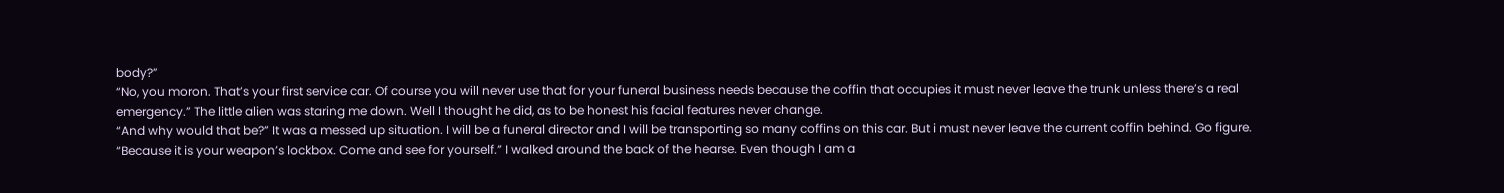body?”
“No, you moron. That’s your first service car. Of course you will never use that for your funeral business needs because the coffin that occupies it must never leave the trunk unless there’s a real emergency.” The little alien was staring me down. Well I thought he did, as to be honest his facial features never change.
“And why would that be?” It was a messed up situation. I will be a funeral director and I will be transporting so many coffins on this car. But i must never leave the current coffin behind. Go figure.
“Because it is your weapon’s lockbox. Come and see for yourself.” I walked around the back of the hearse. Even though I am a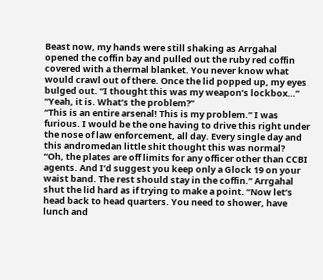Beast now, my hands were still shaking as Arrgahal opened the coffin bay and pulled out the ruby red coffin covered with a thermal blanket. You never know what would crawl out of there. Once the lid popped up, my eyes bulged out. “I thought this was my weapon’s lockbox…”
“Yeah, it is. What’s the problem?”
“This is an entire arsenal! This is my problem.” I was furious. I would be the one having to drive this right under the nose of law enforcement, all day. Every single day and this andromedan little shit thought this was normal?
“Oh, the plates are off limits for any officer other than CCBI agents. And I’d suggest you keep only a Glock 19 on your waist band. The rest should stay in the coffin.” Arrgahal shut the lid hard as if trying to make a point. “Now let’s head back to head quarters. You need to shower, have lunch and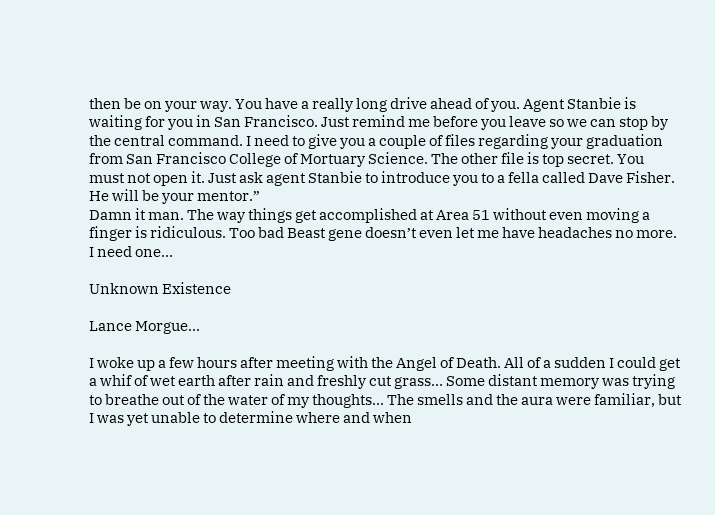then be on your way. You have a really long drive ahead of you. Agent Stanbie is waiting for you in San Francisco. Just remind me before you leave so we can stop by the central command. I need to give you a couple of files regarding your graduation from San Francisco College of Mortuary Science. The other file is top secret. You must not open it. Just ask agent Stanbie to introduce you to a fella called Dave Fisher. He will be your mentor.”
Damn it man. The way things get accomplished at Area 51 without even moving a finger is ridiculous. Too bad Beast gene doesn’t even let me have headaches no more. I need one…

Unknown Existence

Lance Morgue…

I woke up a few hours after meeting with the Angel of Death. All of a sudden I could get a whif of wet earth after rain and freshly cut grass… Some distant memory was trying to breathe out of the water of my thoughts… The smells and the aura were familiar, but I was yet unable to determine where and when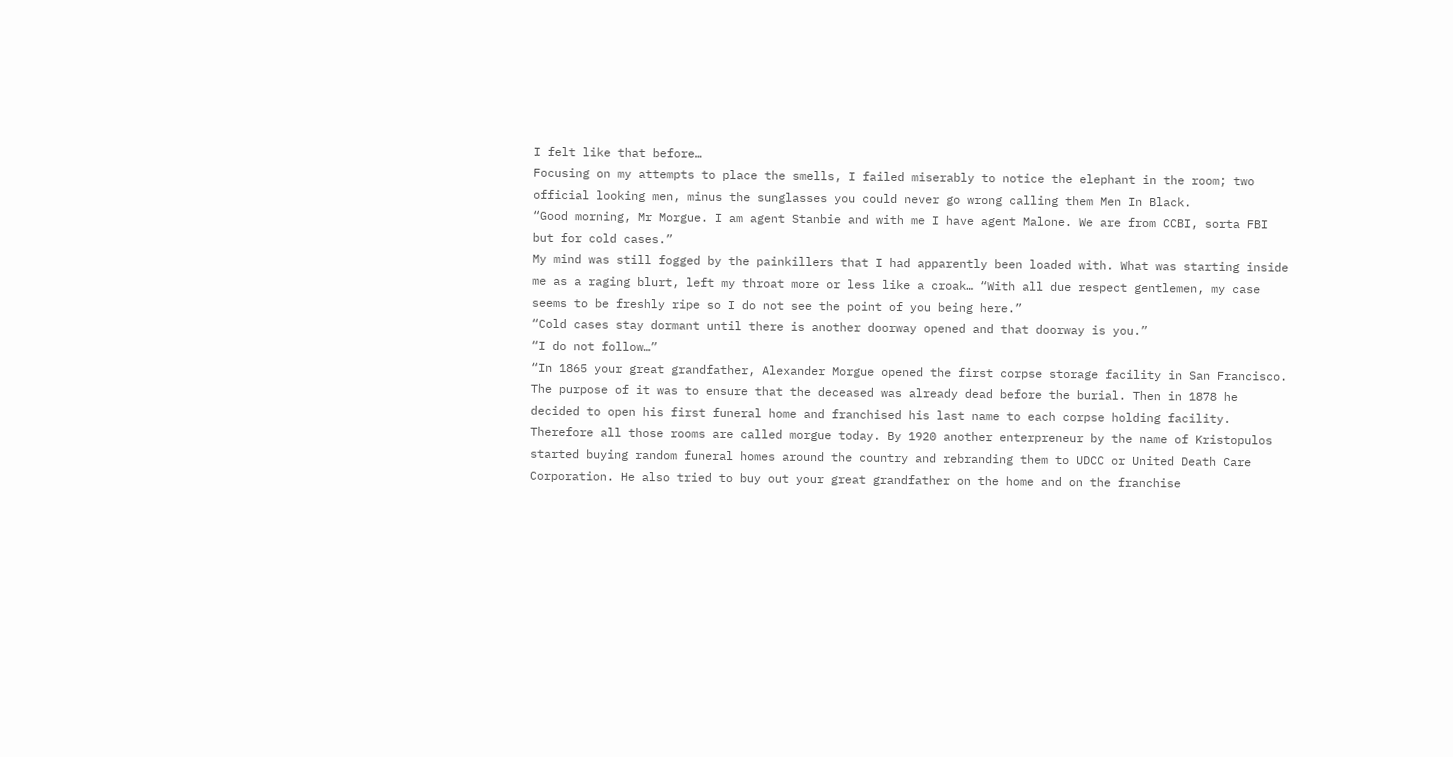I felt like that before…
Focusing on my attempts to place the smells, I failed miserably to notice the elephant in the room; two official looking men, minus the sunglasses you could never go wrong calling them Men In Black.
“Good morning, Mr Morgue. I am agent Stanbie and with me I have agent Malone. We are from CCBI, sorta FBI but for cold cases.”
My mind was still fogged by the painkillers that I had apparently been loaded with. What was starting inside me as a raging blurt, left my throat more or less like a croak… “With all due respect gentlemen, my case seems to be freshly ripe so I do not see the point of you being here.”
“Cold cases stay dormant until there is another doorway opened and that doorway is you.”
“I do not follow…”
“In 1865 your great grandfather, Alexander Morgue opened the first corpse storage facility in San Francisco. The purpose of it was to ensure that the deceased was already dead before the burial. Then in 1878 he decided to open his first funeral home and franchised his last name to each corpse holding facility. Therefore all those rooms are called morgue today. By 1920 another enterpreneur by the name of Kristopulos started buying random funeral homes around the country and rebranding them to UDCC or United Death Care Corporation. He also tried to buy out your great grandfather on the home and on the franchise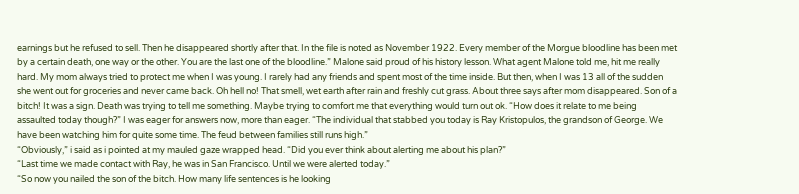earnings but he refused to sell. Then he disappeared shortly after that. In the file is noted as November 1922. Every member of the Morgue bloodline has been met by a certain death, one way or the other. You are the last one of the bloodline.” Malone said proud of his history lesson. What agent Malone told me, hit me really hard. My mom always tried to protect me when I was young. I rarely had any friends and spent most of the time inside. But then, when I was 13 all of the sudden she went out for groceries and never came back. Oh hell no! That smell, wet earth after rain and freshly cut grass. About three says after mom disappeared. Son of a bitch! It was a sign. Death was trying to tell me something. Maybe trying to comfort me that everything would turn out ok. “How does it relate to me being assaulted today though?” I was eager for answers now, more than eager. “The individual that stabbed you today is Ray Kristopulos, the grandson of George. We have been watching him for quite some time. The feud between families still runs high.”
“Obviously,” i said as i pointed at my mauled gaze wrapped head. “Did you ever think about alerting me about his plan?”
“Last time we made contact with Ray, he was in San Francisco. Until we were alerted today.”
“So now you nailed the son of the bitch. How many life sentences is he looking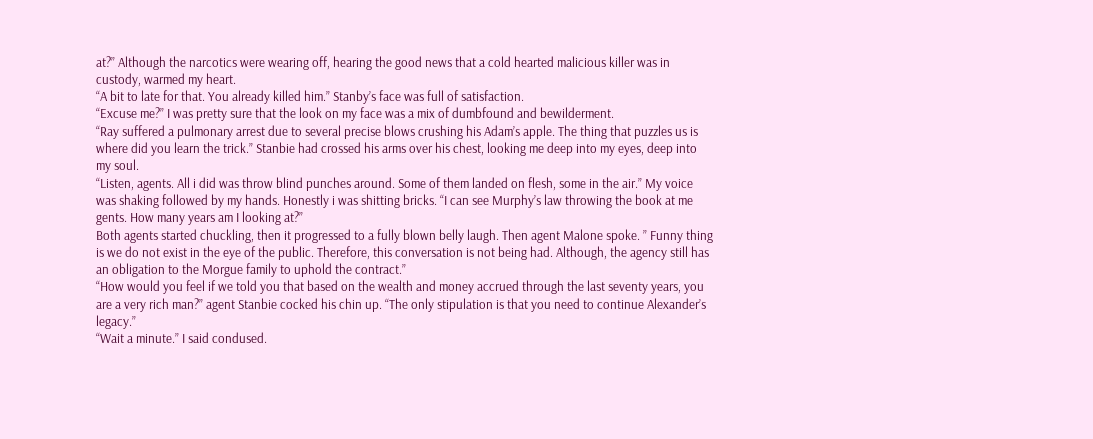at?” Although the narcotics were wearing off, hearing the good news that a cold hearted malicious killer was in custody, warmed my heart.
“A bit to late for that. You already killed him.” Stanby’s face was full of satisfaction.
“Excuse me?” I was pretty sure that the look on my face was a mix of dumbfound and bewilderment.
“Ray suffered a pulmonary arrest due to several precise blows crushing his Adam’s apple. The thing that puzzles us is where did you learn the trick.” Stanbie had crossed his arms over his chest, looking me deep into my eyes, deep into my soul.
“Listen, agents. All i did was throw blind punches around. Some of them landed on flesh, some in the air.” My voice was shaking followed by my hands. Honestly i was shitting bricks. “I can see Murphy’s law throwing the book at me gents. How many years am I looking at?”
Both agents started chuckling, then it progressed to a fully blown belly laugh. Then agent Malone spoke. ” Funny thing is we do not exist in the eye of the public. Therefore, this conversation is not being had. Although, the agency still has an obligation to the Morgue family to uphold the contract.”
“How would you feel if we told you that based on the wealth and money accrued through the last seventy years, you are a very rich man?” agent Stanbie cocked his chin up. “The only stipulation is that you need to continue Alexander’s legacy.”
“Wait a minute.” I said condused.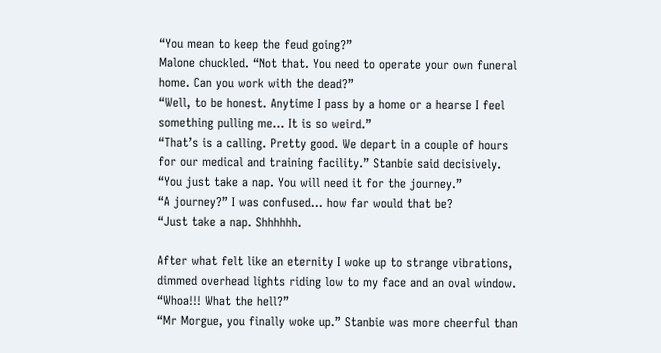“You mean to keep the feud going?”
Malone chuckled. “Not that. You need to operate your own funeral home. Can you work with the dead?”
“Well, to be honest. Anytime I pass by a home or a hearse I feel something pulling me… It is so weird.”
“That’s is a calling. Pretty good. We depart in a couple of hours for our medical and training facility.” Stanbie said decisively. “You just take a nap. You will need it for the journey.”
“A journey?” I was confused… how far would that be?
“Just take a nap. Shhhhhh.

After what felt like an eternity I woke up to strange vibrations, dimmed overhead lights riding low to my face and an oval window. “Whoa!!! What the hell?”
“Mr Morgue, you finally woke up.” Stanbie was more cheerful than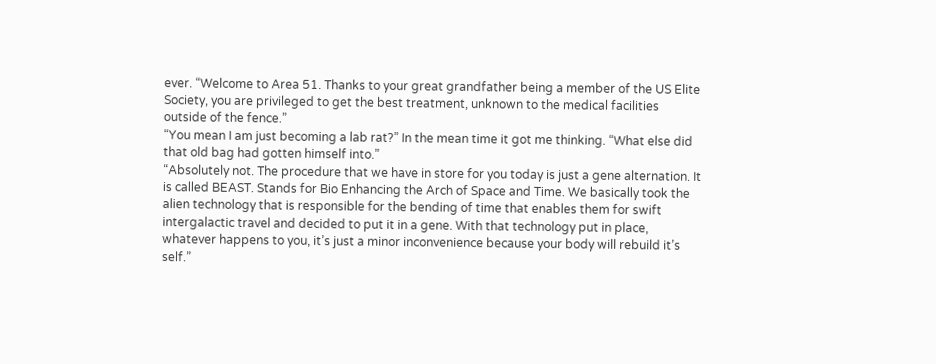ever. “Welcome to Area 51. Thanks to your great grandfather being a member of the US Elite Society, you are privileged to get the best treatment, unknown to the medical facilities outside of the fence.”
“You mean I am just becoming a lab rat?” In the mean time it got me thinking. “What else did that old bag had gotten himself into.”
“Absolutely not. The procedure that we have in store for you today is just a gene alternation. It is called BEAST. Stands for Bio Enhancing the Arch of Space and Time. We basically took the alien technology that is responsible for the bending of time that enables them for swift intergalactic travel and decided to put it in a gene. With that technology put in place, whatever happens to you, it’s just a minor inconvenience because your body will rebuild it’s self.”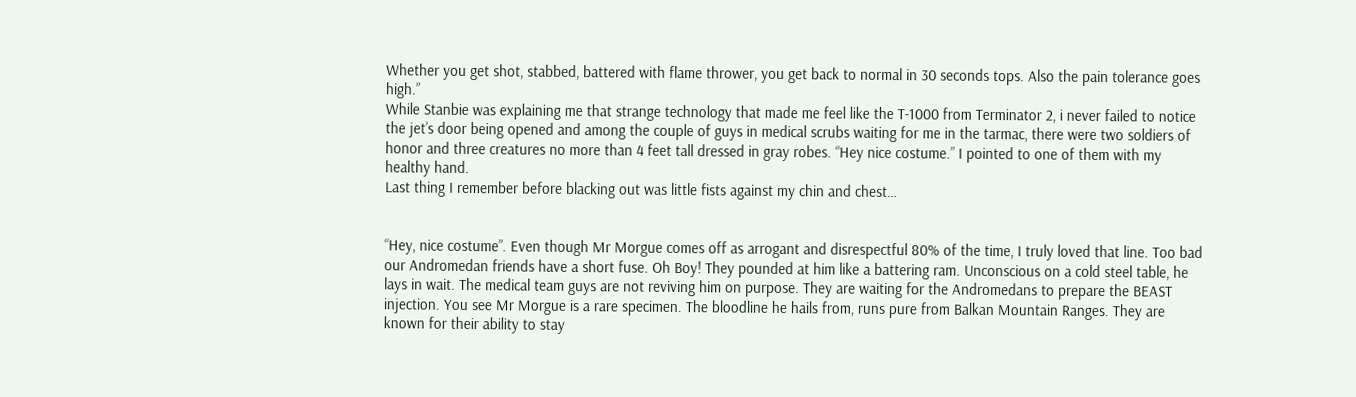Whether you get shot, stabbed, battered with flame thrower, you get back to normal in 30 seconds tops. Also the pain tolerance goes high.”
While Stanbie was explaining me that strange technology that made me feel like the T-1000 from Terminator 2, i never failed to notice the jet’s door being opened and among the couple of guys in medical scrubs waiting for me in the tarmac, there were two soldiers of honor and three creatures no more than 4 feet tall dressed in gray robes. “Hey nice costume.” I pointed to one of them with my healthy hand.
Last thing I remember before blacking out was little fists against my chin and chest…


“Hey, nice costume”. Even though Mr Morgue comes off as arrogant and disrespectful 80% of the time, I truly loved that line. Too bad our Andromedan friends have a short fuse. Oh Boy! They pounded at him like a battering ram. Unconscious on a cold steel table, he lays in wait. The medical team guys are not reviving him on purpose. They are waiting for the Andromedans to prepare the BEAST injection. You see Mr Morgue is a rare specimen. The bloodline he hails from, runs pure from Balkan Mountain Ranges. They are known for their ability to stay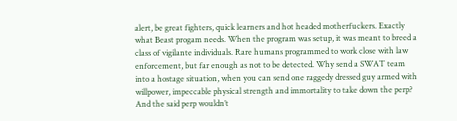alert, be great fighters, quick learners and hot headed motherfuckers. Exactly what Beast progam needs. When the program was setup, it was meant to breed a class of vigilante individuals. Rare humans programmed to work close with law enforcement, but far enough as not to be detected. Why send a SWAT team into a hostage situation, when you can send one raggedy dressed guy armed with willpower, impeccable physical strength and immortality to take down the perp? And the said perp wouldn’t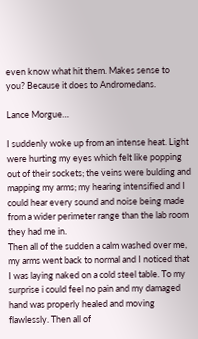even know what hit them. Makes sense to you? Because it does to Andromedans.

Lance Morgue…

I suddenly woke up from an intense heat. Light were hurting my eyes which felt like popping out of their sockets; the veins were bulding and mapping my arms; my hearing intensified and I could hear every sound and noise being made from a wider perimeter range than the lab room they had me in.
Then all of the sudden a calm washed over me, my arms went back to normal and I noticed that I was laying naked on a cold steel table. To my surprise i could feel no pain and my damaged hand was properly healed and moving flawlessly. Then all of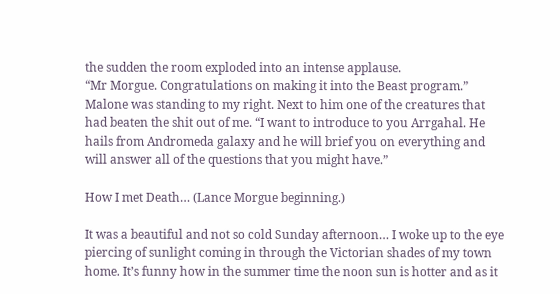the sudden the room exploded into an intense applause.
“Mr Morgue. Congratulations on making it into the Beast program.” Malone was standing to my right. Next to him one of the creatures that had beaten the shit out of me. “I want to introduce to you Arrgahal. He hails from Andromeda galaxy and he will brief you on everything and will answer all of the questions that you might have.”

How I met Death… (Lance Morgue beginning.)

It was a beautiful and not so cold Sunday afternoon… I woke up to the eye piercing of sunlight coming in through the Victorian shades of my town home. It’s funny how in the summer time the noon sun is hotter and as it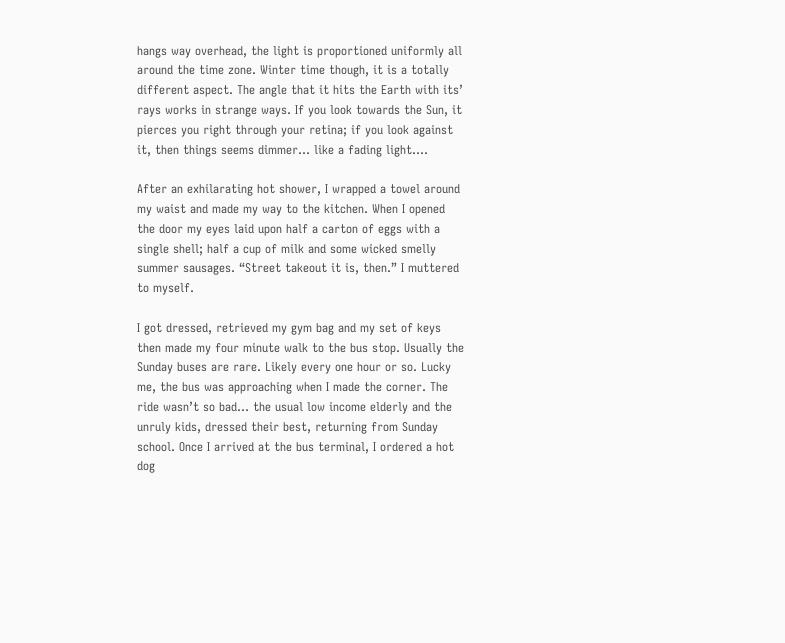hangs way overhead, the light is proportioned uniformly all around the time zone. Winter time though, it is a totally different aspect. The angle that it hits the Earth with its’ rays works in strange ways. If you look towards the Sun, it pierces you right through your retina; if you look against it, then things seems dimmer… like a fading light….

After an exhilarating hot shower, I wrapped a towel around my waist and made my way to the kitchen. When I opened the door my eyes laid upon half a carton of eggs with a single shell; half a cup of milk and some wicked smelly summer sausages. “Street takeout it is, then.” I muttered to myself.

I got dressed, retrieved my gym bag and my set of keys then made my four minute walk to the bus stop. Usually the Sunday buses are rare. Likely every one hour or so. Lucky me, the bus was approaching when I made the corner. The ride wasn’t so bad… the usual low income elderly and the unruly kids, dressed their best, returning from Sunday school. Once I arrived at the bus terminal, I ordered a hot dog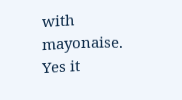with mayonaise. Yes it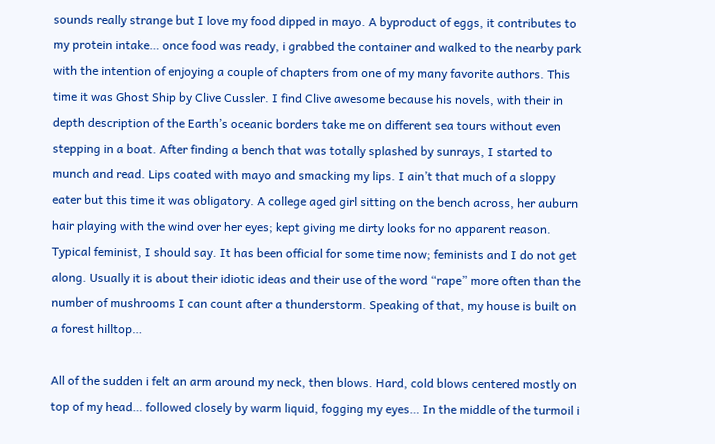sounds really strange but I love my food dipped in mayo. A byproduct of eggs, it contributes to my protein intake… once food was ready, i grabbed the container and walked to the nearby park with the intention of enjoying a couple of chapters from one of my many favorite authors. This time it was Ghost Ship by Clive Cussler. I find Clive awesome because his novels, with their in depth description of the Earth’s oceanic borders take me on different sea tours without even stepping in a boat. After finding a bench that was totally splashed by sunrays, I started to munch and read. Lips coated with mayo and smacking my lips. I ain’t that much of a sloppy eater but this time it was obligatory. A college aged girl sitting on the bench across, her auburn hair playing with the wind over her eyes; kept giving me dirty looks for no apparent reason. Typical feminist, I should say. It has been official for some time now; feminists and I do not get along. Usually it is about their idiotic ideas and their use of the word “rape” more often than the number of mushrooms I can count after a thunderstorm. Speaking of that, my house is built on a forest hilltop…

All of the sudden i felt an arm around my neck, then blows. Hard, cold blows centered mostly on top of my head… followed closely by warm liquid, fogging my eyes… In the middle of the turmoil i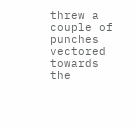threw a couple of punches vectored towards the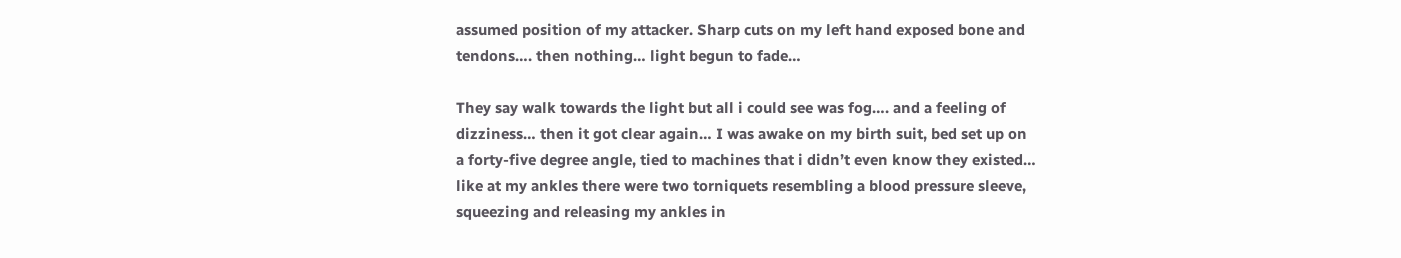assumed position of my attacker. Sharp cuts on my left hand exposed bone and tendons…. then nothing… light begun to fade…

They say walk towards the light but all i could see was fog…. and a feeling of dizziness… then it got clear again… I was awake on my birth suit, bed set up on a forty-five degree angle, tied to machines that i didn’t even know they existed… like at my ankles there were two torniquets resembling a blood pressure sleeve, squeezing and releasing my ankles in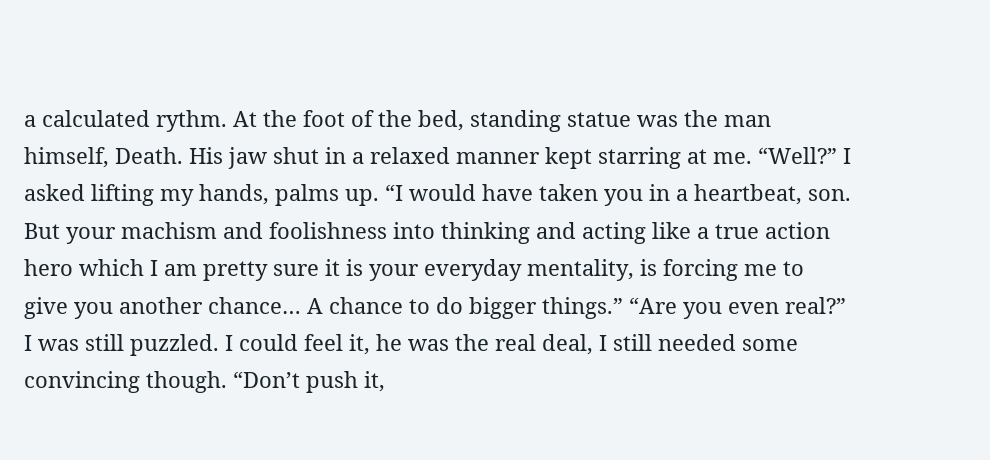a calculated rythm. At the foot of the bed, standing statue was the man himself, Death. His jaw shut in a relaxed manner kept starring at me. “Well?” I asked lifting my hands, palms up. “I would have taken you in a heartbeat, son. But your machism and foolishness into thinking and acting like a true action hero which I am pretty sure it is your everyday mentality, is forcing me to give you another chance… A chance to do bigger things.” “Are you even real?” I was still puzzled. I could feel it, he was the real deal, I still needed some convincing though. “Don’t push it,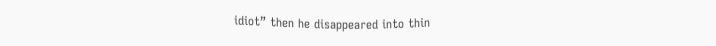idiot” then he disappeared into thin